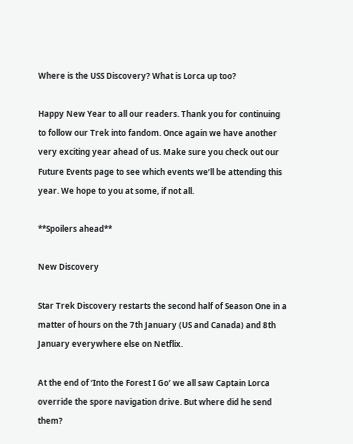Where is the USS Discovery? What is Lorca up too?

Happy New Year to all our readers. Thank you for continuing to follow our Trek into fandom. Once again we have another very exciting year ahead of us. Make sure you check out our Future Events page to see which events we’ll be attending this year. We hope to you at some, if not all.

**Spoilers ahead**

New Discovery

Star Trek Discovery restarts the second half of Season One in a matter of hours on the 7th January (US and Canada) and 8th January everywhere else on Netflix.

At the end of ‘Into the Forest I Go’ we all saw Captain Lorca override the spore navigation drive. But where did he send them?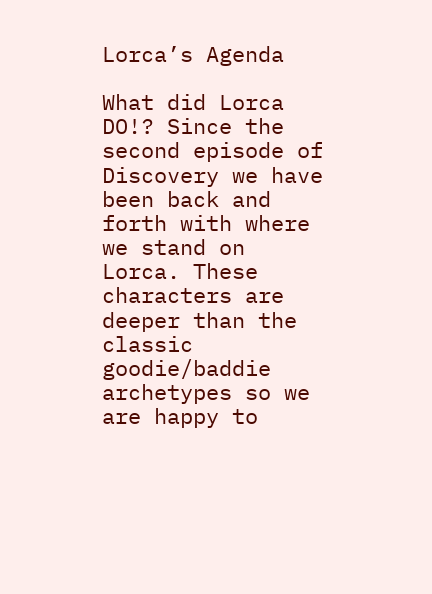Lorca’s Agenda

What did Lorca DO!? Since the second episode of Discovery we have been back and forth with where we stand on Lorca. These characters are deeper than the classic goodie/baddie archetypes so we are happy to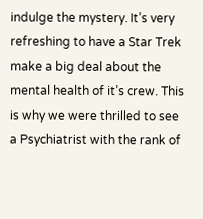indulge the mystery. It’s very refreshing to have a Star Trek make a big deal about the mental health of it’s crew. This is why we were thrilled to see a Psychiatrist with the rank of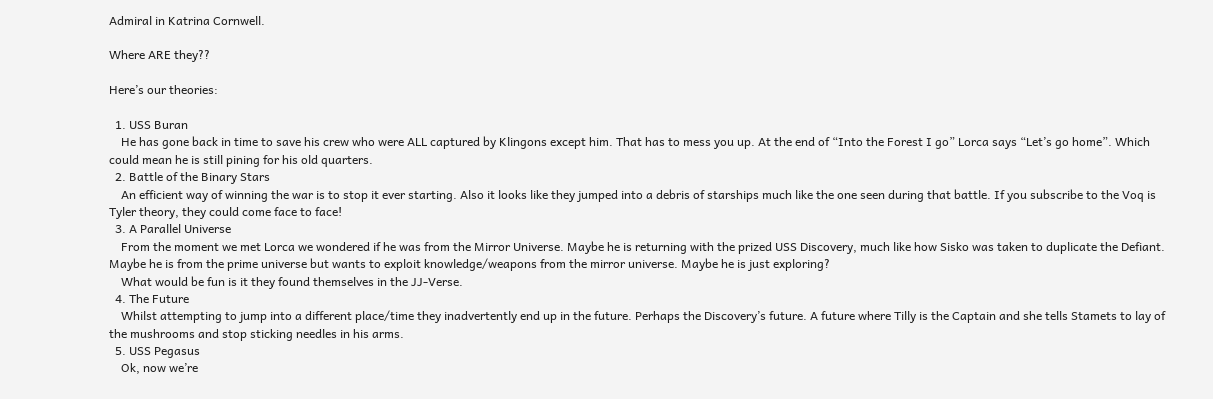Admiral in Katrina Cornwell.

Where ARE they??

Here’s our theories:

  1. USS Buran
    He has gone back in time to save his crew who were ALL captured by Klingons except him. That has to mess you up. At the end of “Into the Forest I go” Lorca says “Let’s go home”. Which could mean he is still pining for his old quarters.
  2. Battle of the Binary Stars
    An efficient way of winning the war is to stop it ever starting. Also it looks like they jumped into a debris of starships much like the one seen during that battle. If you subscribe to the Voq is Tyler theory, they could come face to face!
  3. A Parallel Universe
    From the moment we met Lorca we wondered if he was from the Mirror Universe. Maybe he is returning with the prized USS Discovery, much like how Sisko was taken to duplicate the Defiant. Maybe he is from the prime universe but wants to exploit knowledge/weapons from the mirror universe. Maybe he is just exploring?
    What would be fun is it they found themselves in the JJ-Verse.
  4. The Future
    Whilst attempting to jump into a different place/time they inadvertently end up in the future. Perhaps the Discovery’s future. A future where Tilly is the Captain and she tells Stamets to lay of the mushrooms and stop sticking needles in his arms.
  5. USS Pegasus
    Ok, now we’re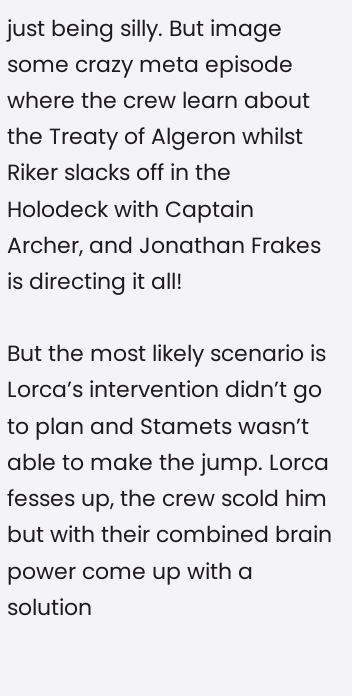just being silly. But image some crazy meta episode where the crew learn about the Treaty of Algeron whilst Riker slacks off in the Holodeck with Captain Archer, and Jonathan Frakes is directing it all!

But the most likely scenario is Lorca’s intervention didn’t go to plan and Stamets wasn’t able to make the jump. Lorca fesses up, the crew scold him but with their combined brain power come up with a solution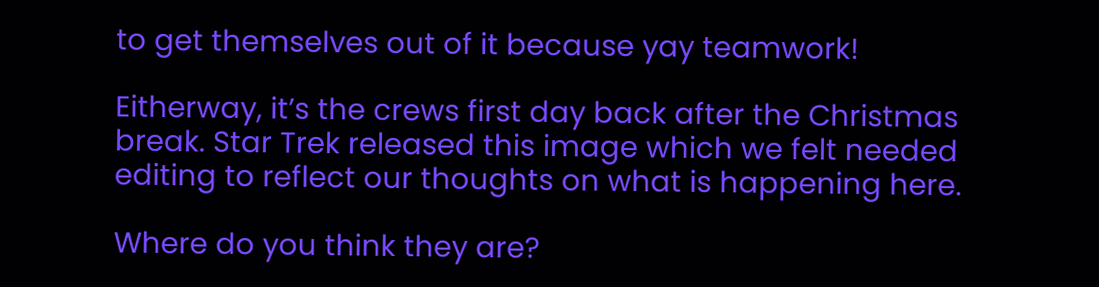to get themselves out of it because yay teamwork!

Eitherway, it’s the crews first day back after the Christmas break. Star Trek released this image which we felt needed editing to reflect our thoughts on what is happening here.

Where do you think they are?